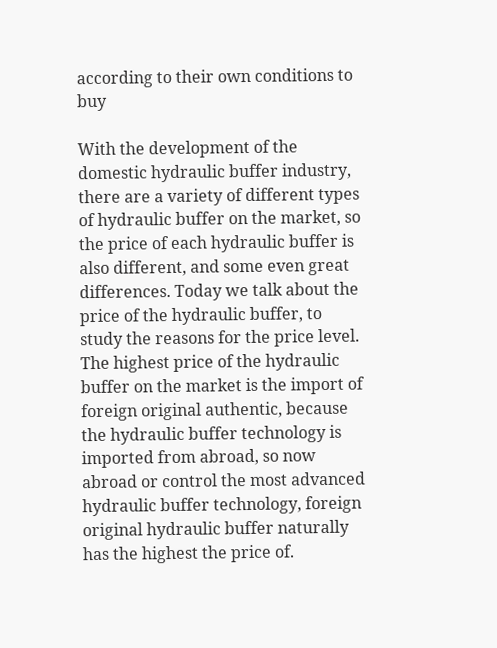according to their own conditions to buy

With the development of the domestic hydraulic buffer industry, there are a variety of different types of hydraulic buffer on the market, so the price of each hydraulic buffer is also different, and some even great differences. Today we talk about the price of the hydraulic buffer, to study the reasons for the price level. The highest price of the hydraulic buffer on the market is the import of foreign original authentic, because the hydraulic buffer technology is imported from abroad, so now abroad or control the most advanced hydraulic buffer technology, foreign original hydraulic buffer naturally has the highest the price of.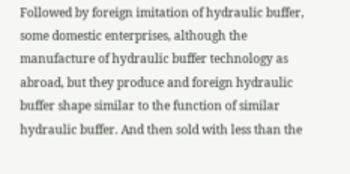Followed by foreign imitation of hydraulic buffer, some domestic enterprises, although the manufacture of hydraulic buffer technology as abroad, but they produce and foreign hydraulic buffer shape similar to the function of similar hydraulic buffer. And then sold with less than the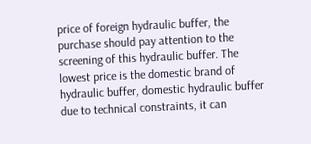price of foreign hydraulic buffer, the purchase should pay attention to the screening of this hydraulic buffer. The lowest price is the domestic brand of hydraulic buffer, domestic hydraulic buffer due to technical constraints, it can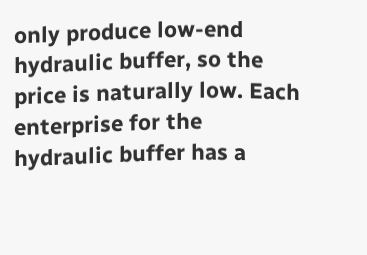only produce low-end hydraulic buffer, so the price is naturally low. Each enterprise for the hydraulic buffer has a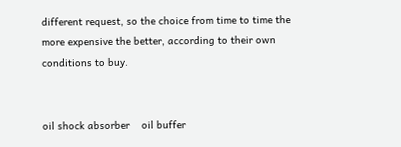different request, so the choice from time to time the more expensive the better, according to their own conditions to buy.


oil shock absorber    oil buffer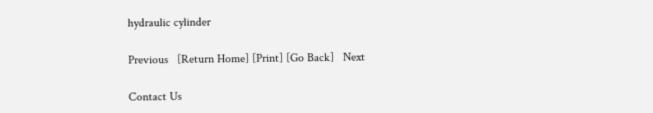hydraulic cylinder

Previous   [Return Home] [Print] [Go Back]   Next

Contact Us